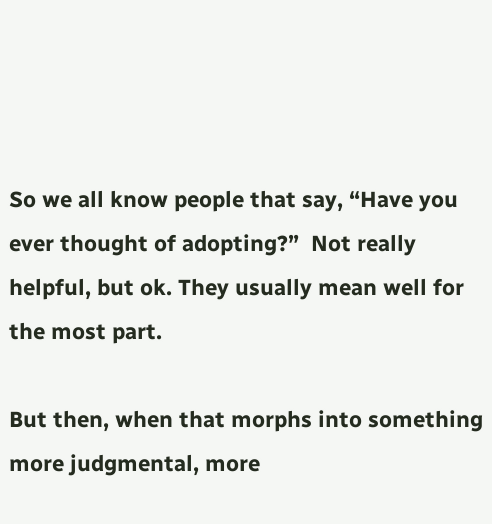So we all know people that say, “Have you ever thought of adopting?”  Not really helpful, but ok. They usually mean well for the most part.

But then, when that morphs into something more judgmental, more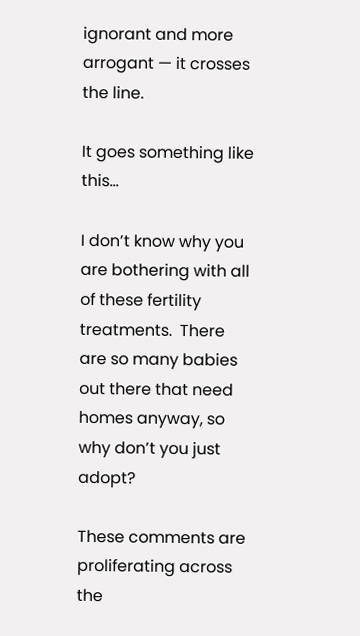ignorant and more arrogant — it crosses the line.

It goes something like this…

I don’t know why you are bothering with all of these fertility treatments.  There are so many babies out there that need homes anyway, so why don’t you just adopt?

These comments are proliferating across the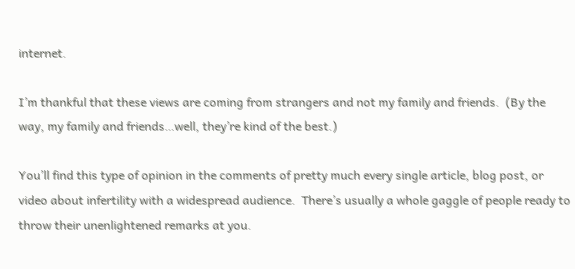internet.

I’m thankful that these views are coming from strangers and not my family and friends.  (By the way, my family and friends…well, they’re kind of the best.)

You’ll find this type of opinion in the comments of pretty much every single article, blog post, or video about infertility with a widespread audience.  There’s usually a whole gaggle of people ready to throw their unenlightened remarks at you.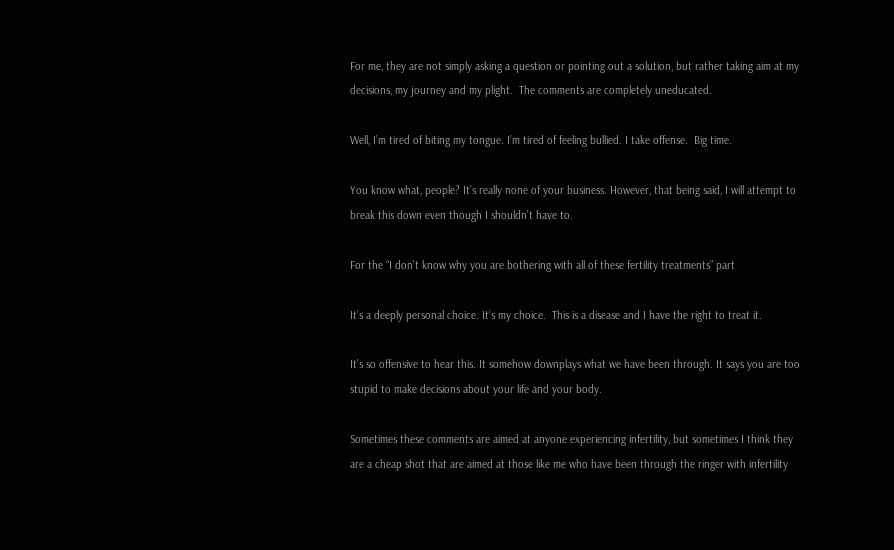For me, they are not simply asking a question or pointing out a solution, but rather taking aim at my decisions, my journey and my plight.  The comments are completely uneducated.

Well, I’m tired of biting my tongue. I’m tired of feeling bullied. I take offense.  Big time.

You know what, people? It’s really none of your business. However, that being said, I will attempt to break this down even though I shouldn’t have to.

For the “I don’t know why you are bothering with all of these fertility treatments” part

It’s a deeply personal choice. It’s my choice.  This is a disease and I have the right to treat it.

It’s so offensive to hear this. It somehow downplays what we have been through. It says you are too stupid to make decisions about your life and your body.

Sometimes these comments are aimed at anyone experiencing infertility, but sometimes I think they are a cheap shot that are aimed at those like me who have been through the ringer with infertility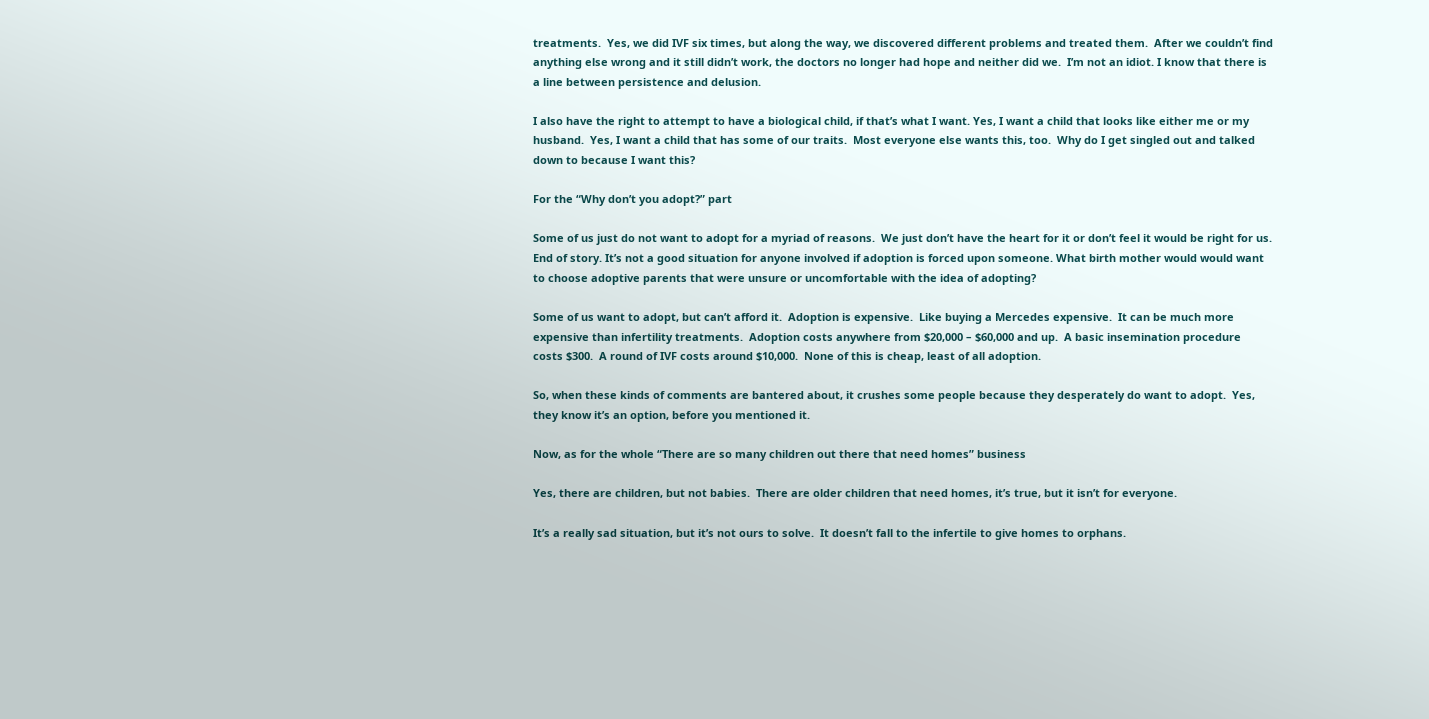treatments.  Yes, we did IVF six times, but along the way, we discovered different problems and treated them.  After we couldn’t find anything else wrong and it still didn’t work, the doctors no longer had hope and neither did we.  I’m not an idiot. I know that there is a line between persistence and delusion.

I also have the right to attempt to have a biological child, if that’s what I want. Yes, I want a child that looks like either me or my husband.  Yes, I want a child that has some of our traits.  Most everyone else wants this, too.  Why do I get singled out and talked down to because I want this?

For the “Why don’t you adopt?” part

Some of us just do not want to adopt for a myriad of reasons.  We just don’t have the heart for it or don’t feel it would be right for us.  End of story. It’s not a good situation for anyone involved if adoption is forced upon someone. What birth mother would would want to choose adoptive parents that were unsure or uncomfortable with the idea of adopting?

Some of us want to adopt, but can’t afford it.  Adoption is expensive.  Like buying a Mercedes expensive.  It can be much more expensive than infertility treatments.  Adoption costs anywhere from $20,000 – $60,000 and up.  A basic insemination procedure costs $300.  A round of IVF costs around $10,000.  None of this is cheap, least of all adoption.

So, when these kinds of comments are bantered about, it crushes some people because they desperately do want to adopt.  Yes, they know it’s an option, before you mentioned it.

Now, as for the whole “There are so many children out there that need homes” business

Yes, there are children, but not babies.  There are older children that need homes, it’s true, but it isn’t for everyone.

It’s a really sad situation, but it’s not ours to solve.  It doesn’t fall to the infertile to give homes to orphans.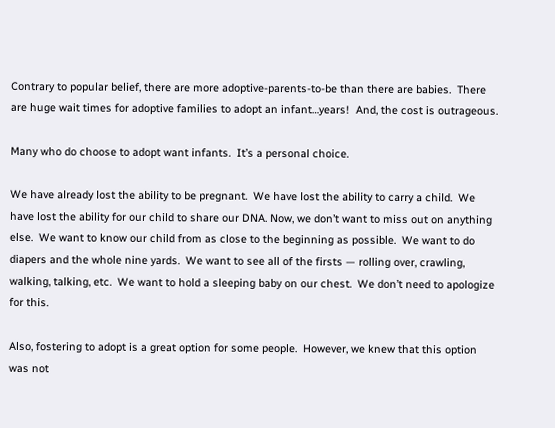Contrary to popular belief, there are more adoptive-parents-to-be than there are babies.  There are huge wait times for adoptive families to adopt an infant…years!  And, the cost is outrageous.

Many who do choose to adopt want infants.  It’s a personal choice.

We have already lost the ability to be pregnant.  We have lost the ability to carry a child.  We have lost the ability for our child to share our DNA. Now, we don’t want to miss out on anything else.  We want to know our child from as close to the beginning as possible.  We want to do diapers and the whole nine yards.  We want to see all of the firsts — rolling over, crawling, walking, talking, etc.  We want to hold a sleeping baby on our chest.  We don’t need to apologize for this.

Also, fostering to adopt is a great option for some people.  However, we knew that this option was not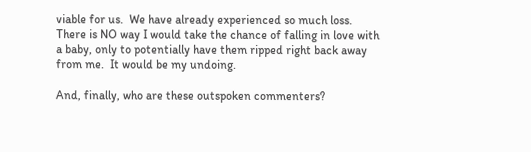viable for us.  We have already experienced so much loss.  There is NO way I would take the chance of falling in love with a baby, only to potentially have them ripped right back away from me.  It would be my undoing.

And, finally, who are these outspoken commenters?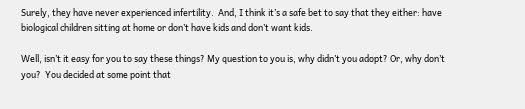Surely, they have never experienced infertility.  And, I think it’s a safe bet to say that they either: have biological children sitting at home or don’t have kids and don’t want kids.

Well, isn’t it easy for you to say these things? My question to you is, why didn’t you adopt? Or, why don’t you?  You decided at some point that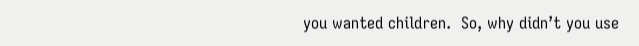you wanted children.  So, why didn’t you use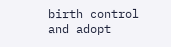birth control and adopt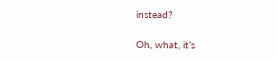instead?

Oh, what, it’s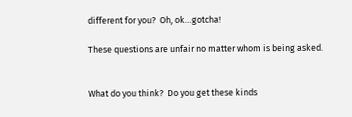different for you?  Oh, ok…gotcha!

These questions are unfair no matter whom is being asked.


What do you think?  Do you get these kinds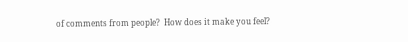of comments from people?  How does it make you feel?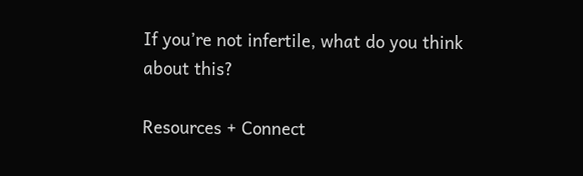If you’re not infertile, what do you think about this?

Resources + Connect